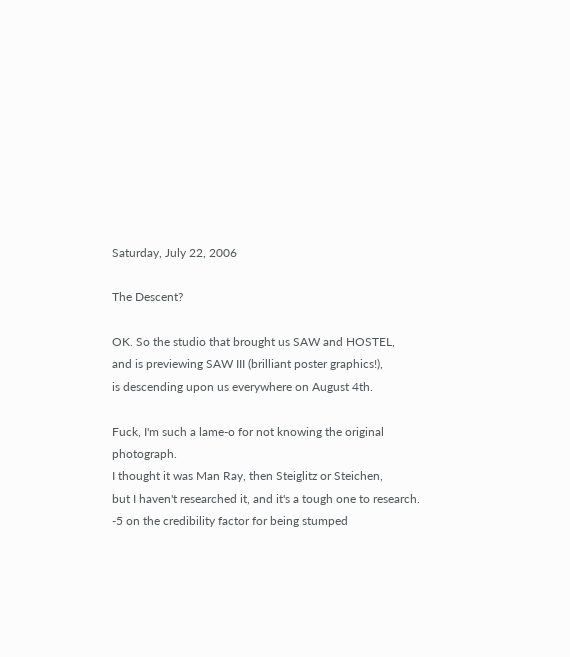Saturday, July 22, 2006

The Descent?

OK. So the studio that brought us SAW and HOSTEL,
and is previewing SAW III (brilliant poster graphics!),
is descending upon us everywhere on August 4th.

Fuck, I'm such a lame-o for not knowing the original photograph.
I thought it was Man Ray, then Steiglitz or Steichen,
but I haven't researched it, and it's a tough one to research.
-5 on the credibility factor for being stumped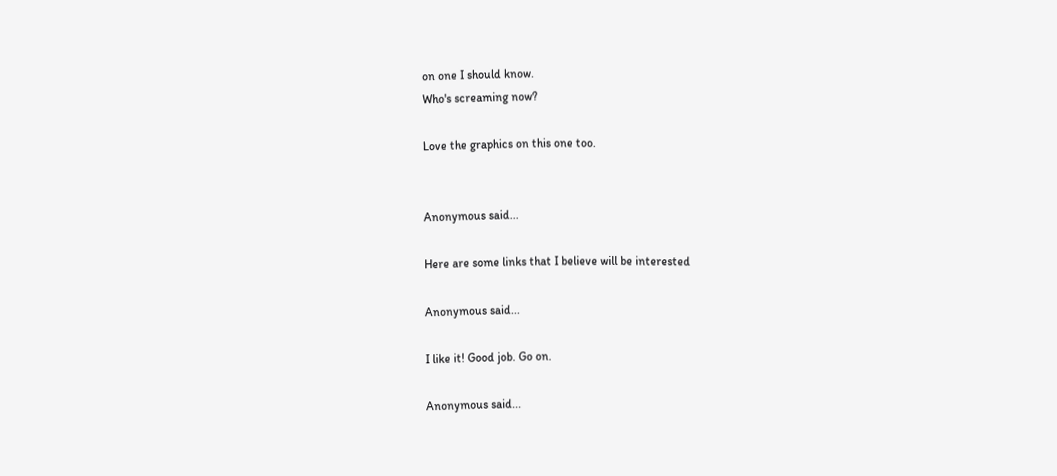on one I should know.
Who's screaming now?

Love the graphics on this one too.


Anonymous said...

Here are some links that I believe will be interested

Anonymous said...

I like it! Good job. Go on.

Anonymous said...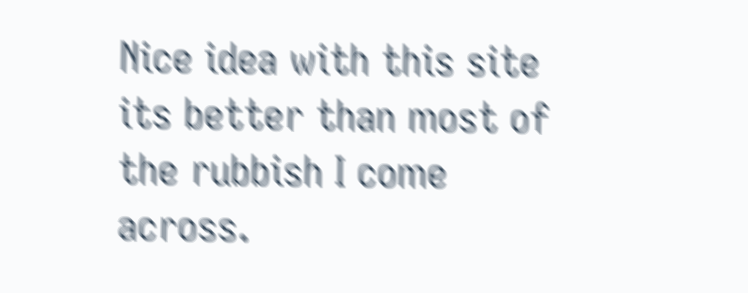Nice idea with this site its better than most of the rubbish I come across.